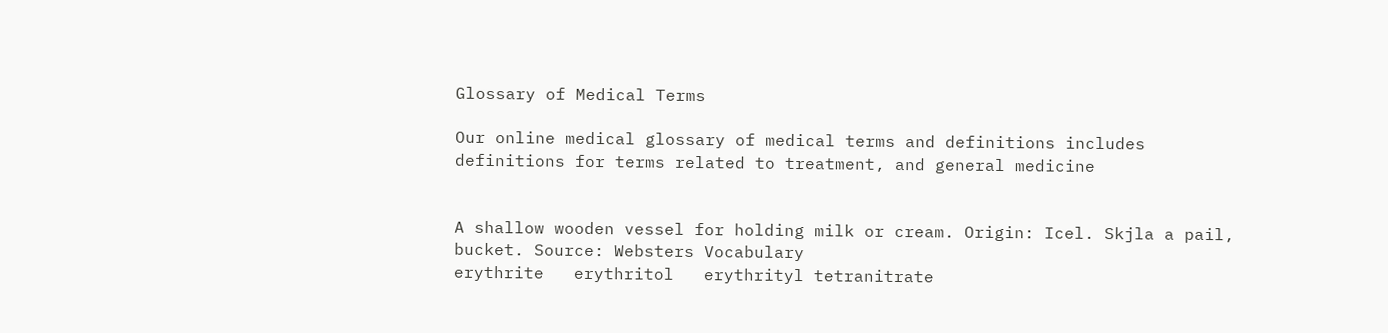Glossary of Medical Terms

Our online medical glossary of medical terms and definitions includes definitions for terms related to treatment, and general medicine


A shallow wooden vessel for holding milk or cream. Origin: Icel. Skjla a pail, bucket. Source: Websters Vocabulary
erythrite   erythritol   erythrityl tetranitrate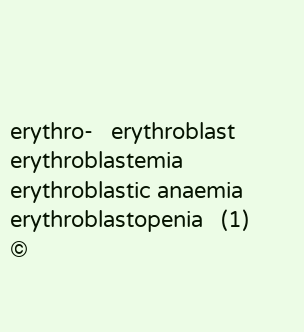erythro-   erythroblast   erythroblastemia   erythroblastic anaemia   erythroblastopenia   (1)
©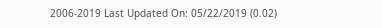2006-2019 Last Updated On: 05/22/2019 (0.02)